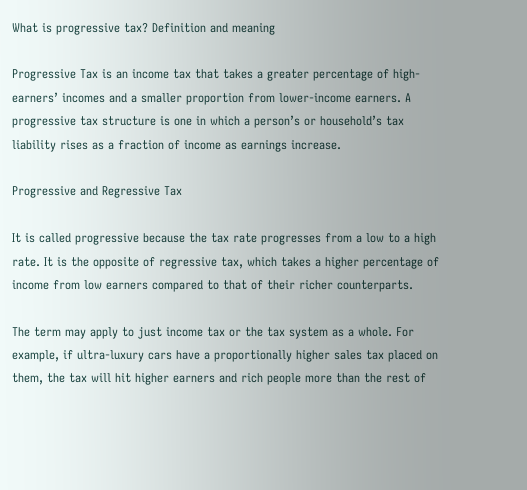What is progressive tax? Definition and meaning

Progressive Tax is an income tax that takes a greater percentage of high-earners’ incomes and a smaller proportion from lower-income earners. A progressive tax structure is one in which a person’s or household’s tax liability rises as a fraction of income as earnings increase.

Progressive and Regressive Tax

It is called progressive because the tax rate progresses from a low to a high rate. It is the opposite of regressive tax, which takes a higher percentage of income from low earners compared to that of their richer counterparts.

The term may apply to just income tax or the tax system as a whole. For example, if ultra-luxury cars have a proportionally higher sales tax placed on them, the tax will hit higher earners and rich people more than the rest of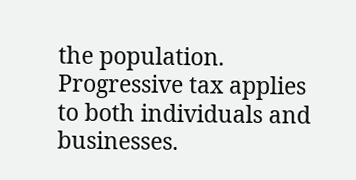the population. Progressive tax applies to both individuals and businesses.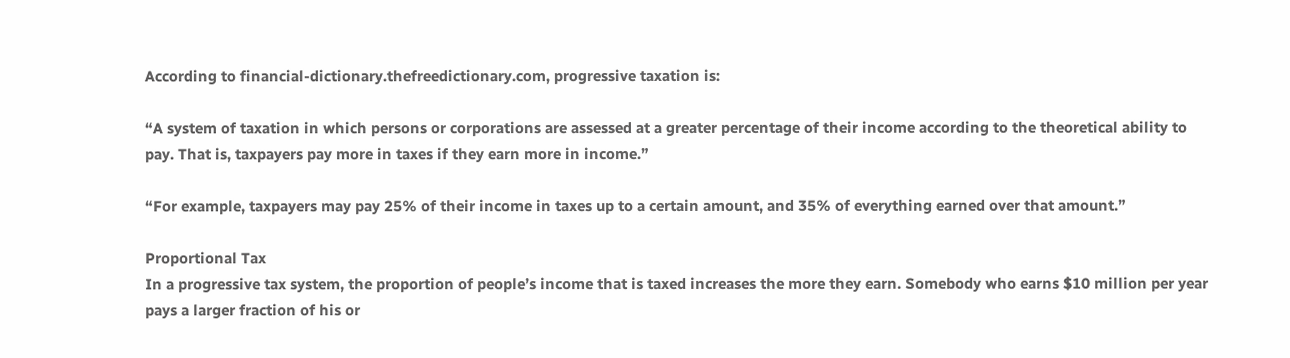According to financial-dictionary.thefreedictionary.com, progressive taxation is:

“A system of taxation in which persons or corporations are assessed at a greater percentage of their income according to the theoretical ability to pay. That is, taxpayers pay more in taxes if they earn more in income.”

“For example, taxpayers may pay 25% of their income in taxes up to a certain amount, and 35% of everything earned over that amount.”

Proportional Tax
In a progressive tax system, the proportion of people’s income that is taxed increases the more they earn. Somebody who earns $10 million per year pays a larger fraction of his or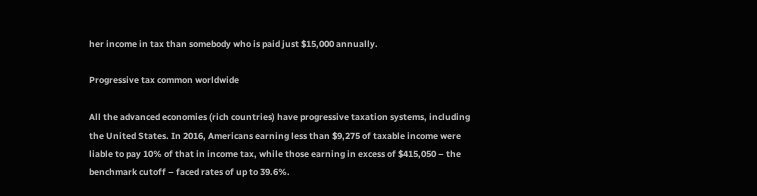her income in tax than somebody who is paid just $15,000 annually.

Progressive tax common worldwide

All the advanced economies (rich countries) have progressive taxation systems, including the United States. In 2016, Americans earning less than $9,275 of taxable income were liable to pay 10% of that in income tax, while those earning in excess of $415,050 – the benchmark cutoff – faced rates of up to 39.6%.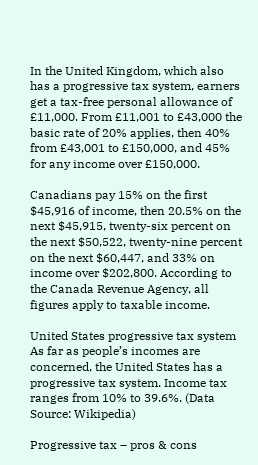In the United Kingdom, which also has a progressive tax system, earners get a tax-free personal allowance of £11,000. From £11,001 to £43,000 the basic rate of 20% applies, then 40% from £43,001 to £150,000, and 45% for any income over £150,000.

Canadians pay 15% on the first $45,916 of income, then 20.5% on the next $45,915, twenty-six percent on the next $50,522, twenty-nine percent on the next $60,447, and 33% on income over $202,800. According to the Canada Revenue Agency, all figures apply to taxable income.

United States progressive tax system
As far as people’s incomes are concerned, the United States has a progressive tax system. Income tax ranges from 10% to 39.6%. (Data Source: Wikipedia)

Progressive tax – pros & cons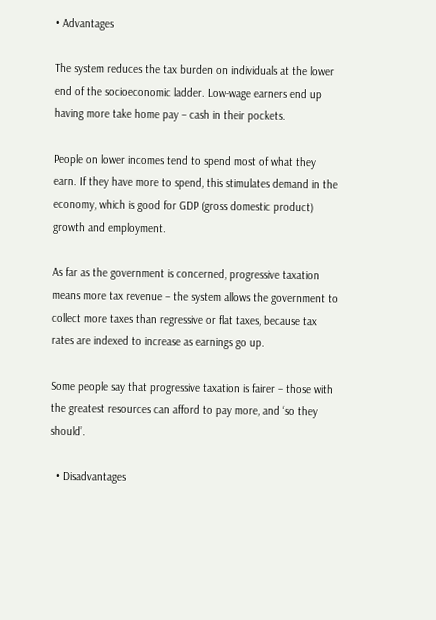• Advantages

The system reduces the tax burden on individuals at the lower end of the socioeconomic ladder. Low-wage earners end up having more take home pay – cash in their pockets.

People on lower incomes tend to spend most of what they earn. If they have more to spend, this stimulates demand in the economy, which is good for GDP (gross domestic product) growth and employment.

As far as the government is concerned, progressive taxation means more tax revenue – the system allows the government to collect more taxes than regressive or flat taxes, because tax rates are indexed to increase as earnings go up.

Some people say that progressive taxation is fairer – those with the greatest resources can afford to pay more, and ‘so they should’.

  • Disadvantages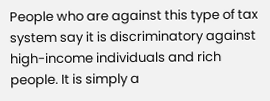People who are against this type of tax system say it is discriminatory against high-income individuals and rich people. It is simply a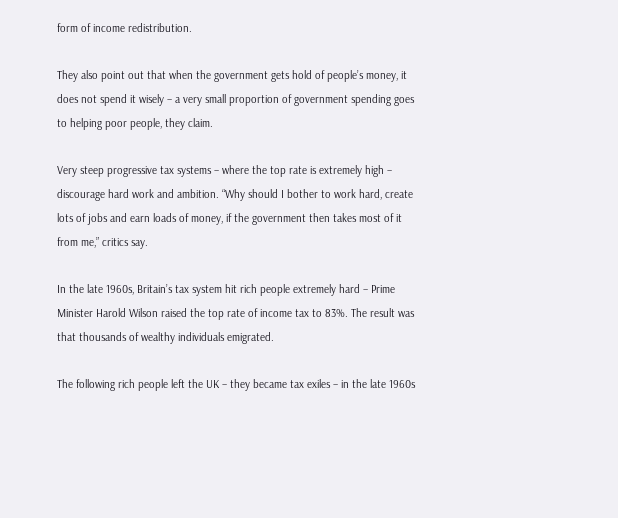form of income redistribution.

They also point out that when the government gets hold of people’s money, it does not spend it wisely – a very small proportion of government spending goes to helping poor people, they claim.

Very steep progressive tax systems – where the top rate is extremely high – discourage hard work and ambition. “Why should I bother to work hard, create lots of jobs and earn loads of money, if the government then takes most of it from me,” critics say.

In the late 1960s, Britain’s tax system hit rich people extremely hard – Prime Minister Harold Wilson raised the top rate of income tax to 83%. The result was that thousands of wealthy individuals emigrated.

The following rich people left the UK – they became tax exiles – in the late 1960s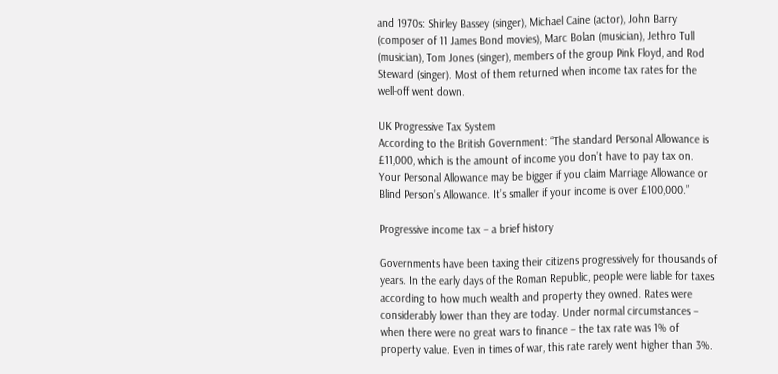and 1970s: Shirley Bassey (singer), Michael Caine (actor), John Barry (composer of 11 James Bond movies), Marc Bolan (musician), Jethro Tull (musician), Tom Jones (singer), members of the group Pink Floyd, and Rod Steward (singer). Most of them returned when income tax rates for the well-off went down.

UK Progressive Tax System
According to the British Government: “The standard Personal Allowance is £11,000, which is the amount of income you don’t have to pay tax on. Your Personal Allowance may be bigger if you claim Marriage Allowance or Blind Person’s Allowance. It’s smaller if your income is over £100,000.”

Progressive income tax – a brief history

Governments have been taxing their citizens progressively for thousands of years. In the early days of the Roman Republic, people were liable for taxes according to how much wealth and property they owned. Rates were considerably lower than they are today. Under normal circumstances – when there were no great wars to finance – the tax rate was 1% of property value. Even in times of war, this rate rarely went higher than 3%.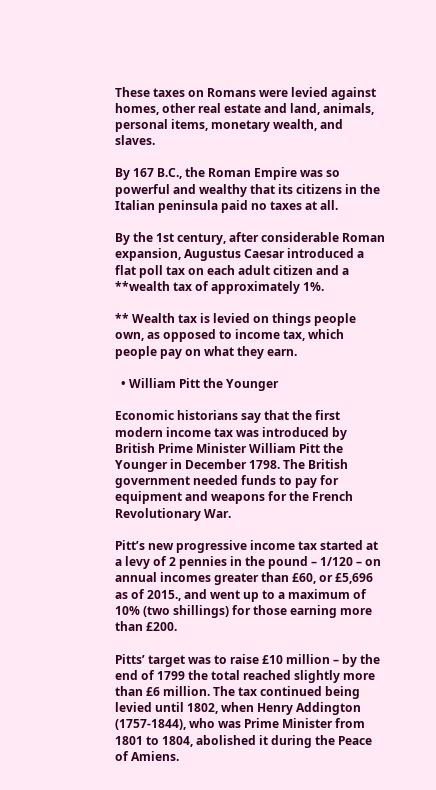These taxes on Romans were levied against homes, other real estate and land, animals, personal items, monetary wealth, and slaves.

By 167 B.C., the Roman Empire was so powerful and wealthy that its citizens in the Italian peninsula paid no taxes at all.

By the 1st century, after considerable Roman expansion, Augustus Caesar introduced a flat poll tax on each adult citizen and a **wealth tax of approximately 1%.

** Wealth tax is levied on things people own, as opposed to income tax, which people pay on what they earn.

  • William Pitt the Younger

Economic historians say that the first modern income tax was introduced by British Prime Minister William Pitt the Younger in December 1798. The British government needed funds to pay for equipment and weapons for the French Revolutionary War.

Pitt’s new progressive income tax started at a levy of 2 pennies in the pound – 1/120 – on annual incomes greater than £60, or £5,696 as of 2015., and went up to a maximum of 10% (two shillings) for those earning more than £200.

Pitts’ target was to raise £10 million – by the end of 1799 the total reached slightly more than £6 million. The tax continued being levied until 1802, when Henry Addington (1757-1844), who was Prime Minister from 1801 to 1804, abolished it during the Peace of Amiens.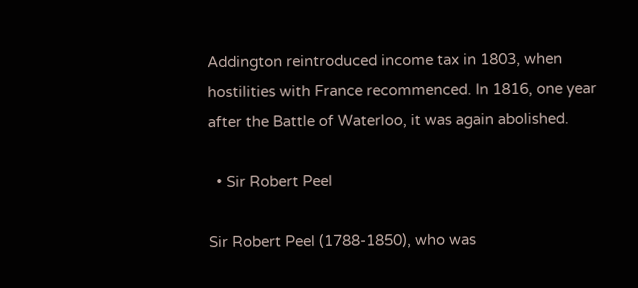Addington reintroduced income tax in 1803, when hostilities with France recommenced. In 1816, one year after the Battle of Waterloo, it was again abolished.

  • Sir Robert Peel

Sir Robert Peel (1788-1850), who was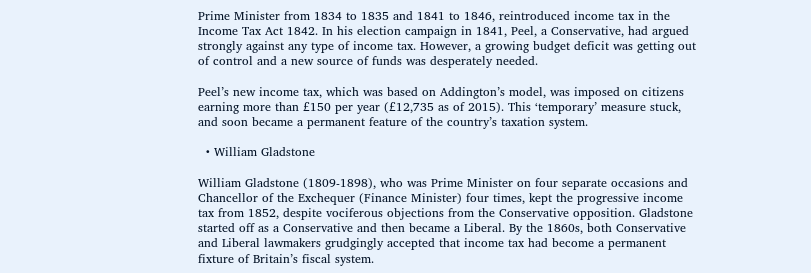Prime Minister from 1834 to 1835 and 1841 to 1846, reintroduced income tax in the Income Tax Act 1842. In his election campaign in 1841, Peel, a Conservative, had argued strongly against any type of income tax. However, a growing budget deficit was getting out of control and a new source of funds was desperately needed.

Peel’s new income tax, which was based on Addington’s model, was imposed on citizens earning more than £150 per year (£12,735 as of 2015). This ‘temporary’ measure stuck, and soon became a permanent feature of the country’s taxation system.

  • William Gladstone

William Gladstone (1809-1898), who was Prime Minister on four separate occasions and Chancellor of the Exchequer (Finance Minister) four times, kept the progressive income tax from 1852, despite vociferous objections from the Conservative opposition. Gladstone started off as a Conservative and then became a Liberal. By the 1860s, both Conservative and Liberal lawmakers grudgingly accepted that income tax had become a permanent fixture of Britain’s fiscal system.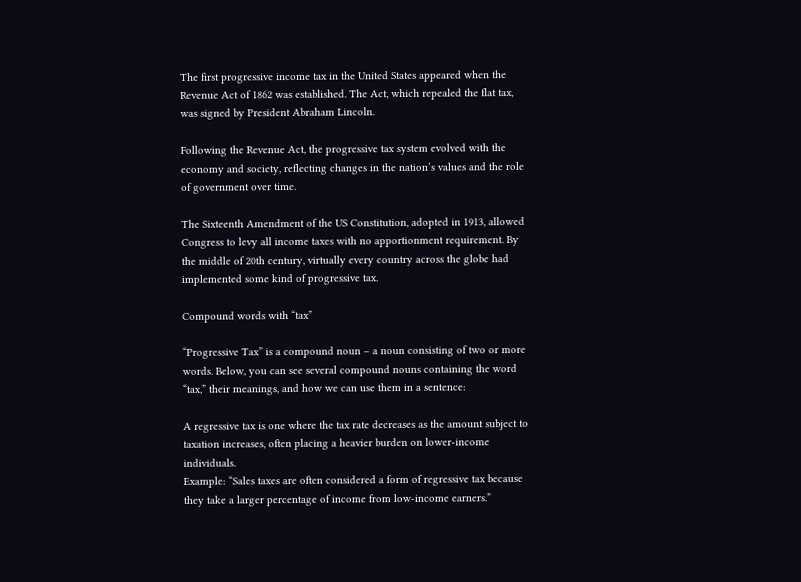The first progressive income tax in the United States appeared when the Revenue Act of 1862 was established. The Act, which repealed the flat tax, was signed by President Abraham Lincoln.

Following the Revenue Act, the progressive tax system evolved with the economy and society, reflecting changes in the nation’s values and the role of government over time.

The Sixteenth Amendment of the US Constitution, adopted in 1913, allowed Congress to levy all income taxes with no apportionment requirement. By the middle of 20th century, virtually every country across the globe had implemented some kind of progressive tax.

Compound words with “tax”

“Progressive Tax” is a compound noun – a noun consisting of two or more words. Below, you can see several compound nouns containing the word “tax,” their meanings, and how we can use them in a sentence:

A regressive tax is one where the tax rate decreases as the amount subject to taxation increases, often placing a heavier burden on lower-income individuals.
Example: “Sales taxes are often considered a form of regressive tax because they take a larger percentage of income from low-income earners.”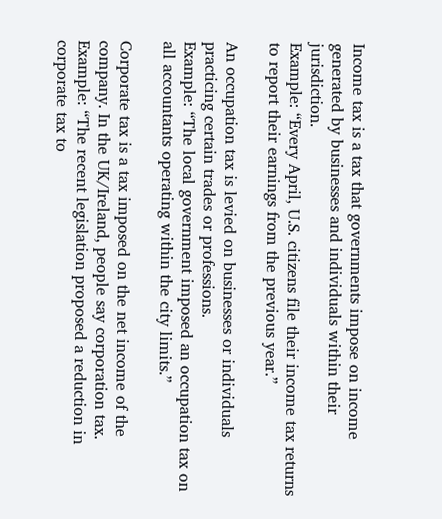Income tax is a tax that governments impose on income generated by businesses and individuals within their jurisdiction.
Example: “Every April, U.S. citizens file their income tax returns to report their earnings from the previous year.”

An occupation tax is levied on businesses or individuals practicing certain trades or professions.
Example: “The local government imposed an occupation tax on all accountants operating within the city limits.”

Corporate tax is a tax imposed on the net income of the company. In the UK/Ireland, people say corporation tax.
Example: “The recent legislation proposed a reduction in corporate tax to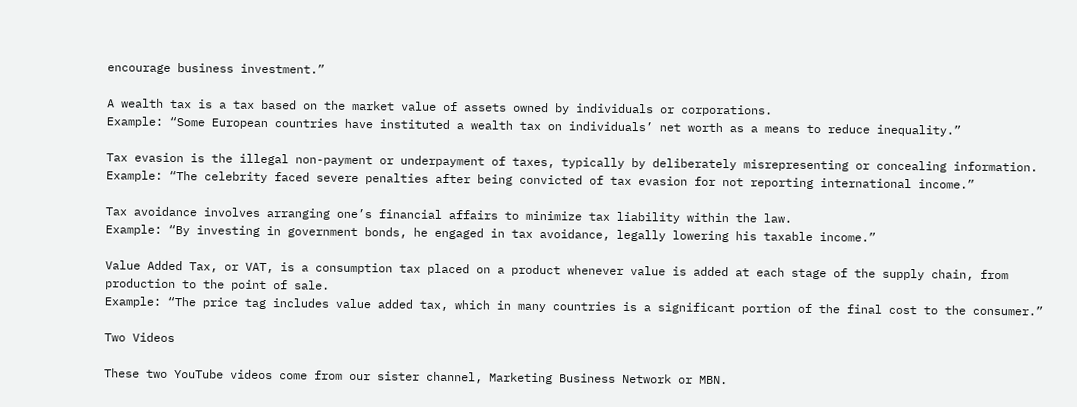encourage business investment.”

A wealth tax is a tax based on the market value of assets owned by individuals or corporations.
Example: “Some European countries have instituted a wealth tax on individuals’ net worth as a means to reduce inequality.”

Tax evasion is the illegal non-payment or underpayment of taxes, typically by deliberately misrepresenting or concealing information.
Example: “The celebrity faced severe penalties after being convicted of tax evasion for not reporting international income.”

Tax avoidance involves arranging one’s financial affairs to minimize tax liability within the law.
Example: “By investing in government bonds, he engaged in tax avoidance, legally lowering his taxable income.”

Value Added Tax, or VAT, is a consumption tax placed on a product whenever value is added at each stage of the supply chain, from production to the point of sale.
Example: “The price tag includes value added tax, which in many countries is a significant portion of the final cost to the consumer.”

Two Videos

These two YouTube videos come from our sister channel, Marketing Business Network or MBN.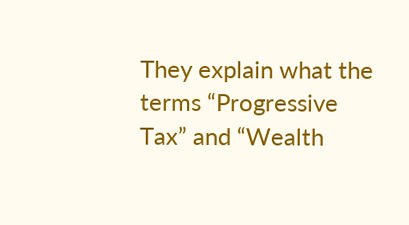They explain what the terms “Progressive Tax” and “Wealth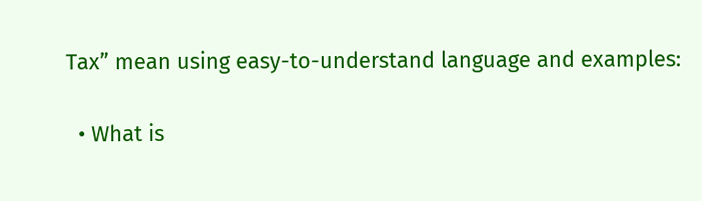Tax” mean using easy-to-understand language and examples:

  • What is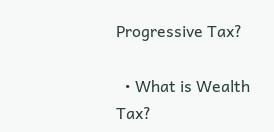Progressive Tax?

  • What is Wealth Tax?